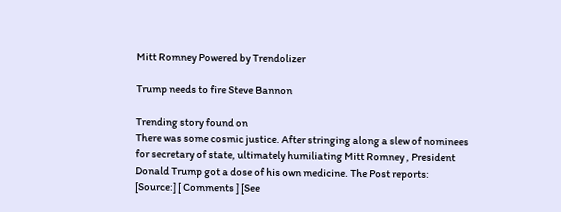Mitt Romney Powered by Trendolizer

Trump needs to fire Steve Bannon

Trending story found on
There was some cosmic justice. After stringing along a slew of nominees for secretary of state, ultimately humiliating Mitt Romney , President Donald Trump got a dose of his own medicine. The Post reports:
[Source:] [ Comments ] [See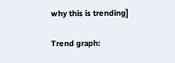why this is trending]

Trend graph: